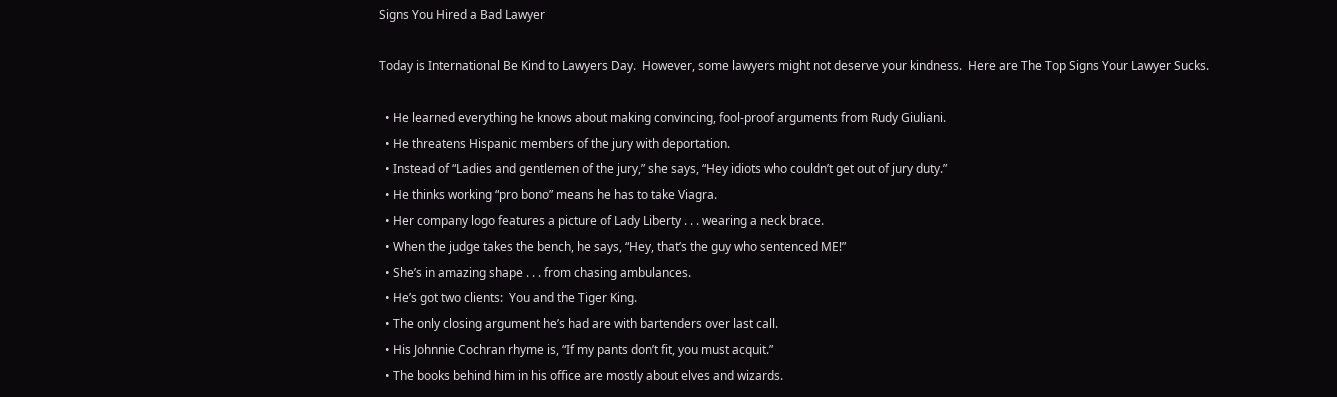Signs You Hired a Bad Lawyer

Today is International Be Kind to Lawyers Day.  However, some lawyers might not deserve your kindness.  Here are The Top Signs Your Lawyer Sucks.

  • He learned everything he knows about making convincing, fool-proof arguments from Rudy Giuliani.
  • He threatens Hispanic members of the jury with deportation.
  • Instead of “Ladies and gentlemen of the jury,” she says, “Hey idiots who couldn’t get out of jury duty.”
  • He thinks working “pro bono” means he has to take Viagra.
  • Her company logo features a picture of Lady Liberty . . . wearing a neck brace.
  • When the judge takes the bench, he says, “Hey, that’s the guy who sentenced ME!”
  • She’s in amazing shape . . . from chasing ambulances.
  • He’s got two clients:  You and the Tiger King.
  • The only closing argument he’s had are with bartenders over last call.
  • His Johnnie Cochran rhyme is, “If my pants don’t fit, you must acquit.”
  • The books behind him in his office are mostly about elves and wizards.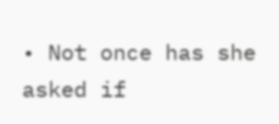• Not once has she asked if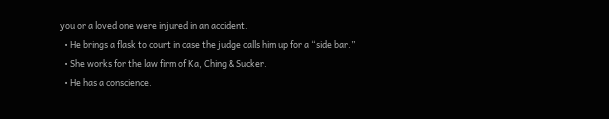you or a loved one were injured in an accident.
  • He brings a flask to court in case the judge calls him up for a “side bar.”
  • She works for the law firm of Ka, Ching & Sucker.
  • He has a conscience.